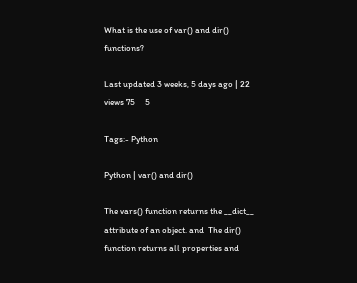What is the use of var() and dir() functions?

Last updated 3 weeks, 5 days ago | 22 views 75     5

Tags:- Python

Python | var() and dir()

The vars() function returns the __dict__ attribute of an object. and  The dir() function returns all properties and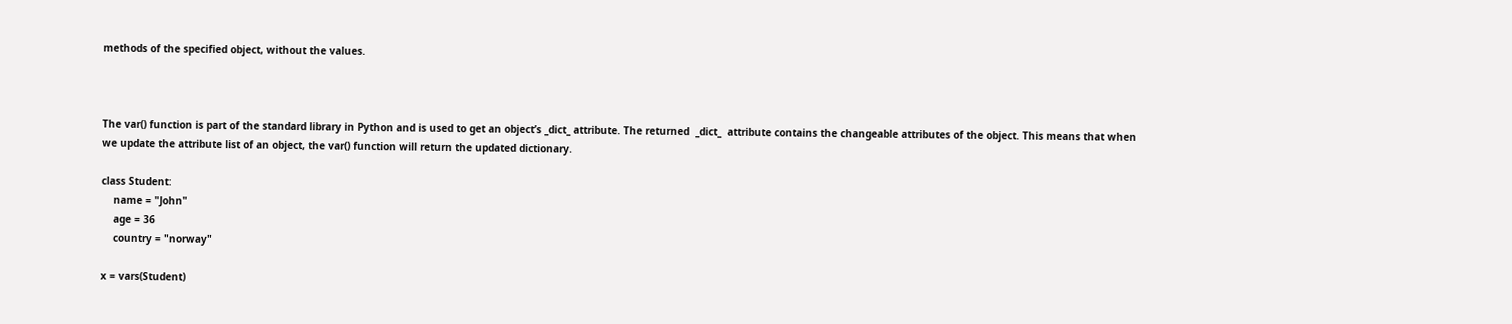methods of the specified object, without the values.



The var() function is part of the standard library in Python and is used to get an object’s _dict_ attribute. The returned  _dict_  attribute contains the changeable attributes of the object. This means that when we update the attribute list of an object, the var() function will return the updated dictionary.

class Student:
    name = "John"
    age = 36
    country = "norway"

x = vars(Student)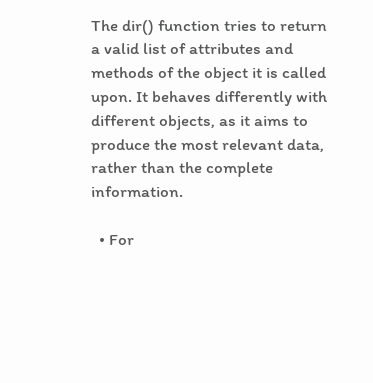The dir() function tries to return a valid list of attributes and methods of the object it is called upon. It behaves differently with different objects, as it aims to produce the most relevant data, rather than the complete information.

  • For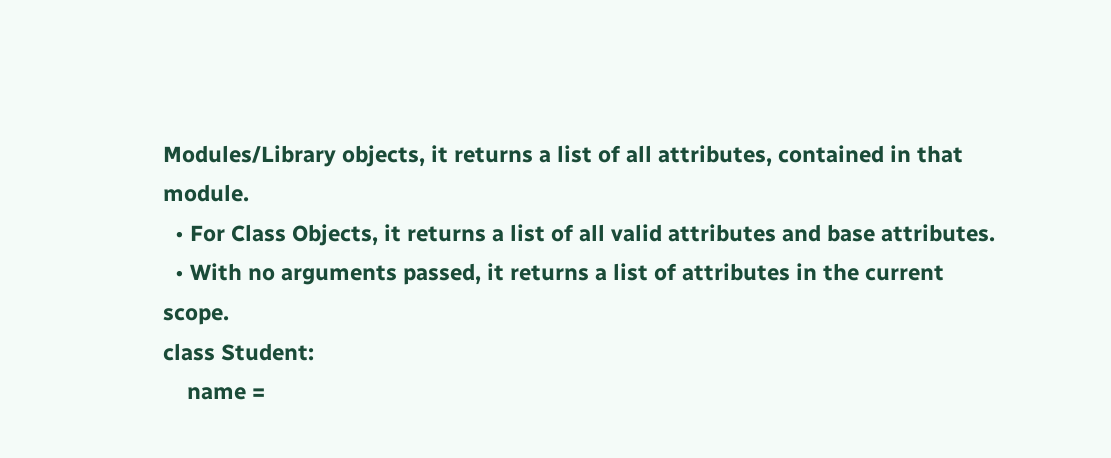Modules/Library objects, it returns a list of all attributes, contained in that module.
  • For Class Objects, it returns a list of all valid attributes and base attributes.
  • With no arguments passed, it returns a list of attributes in the current scope.
class Student:
    name =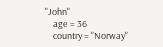"John"
    age = 36
    country = "Norway"